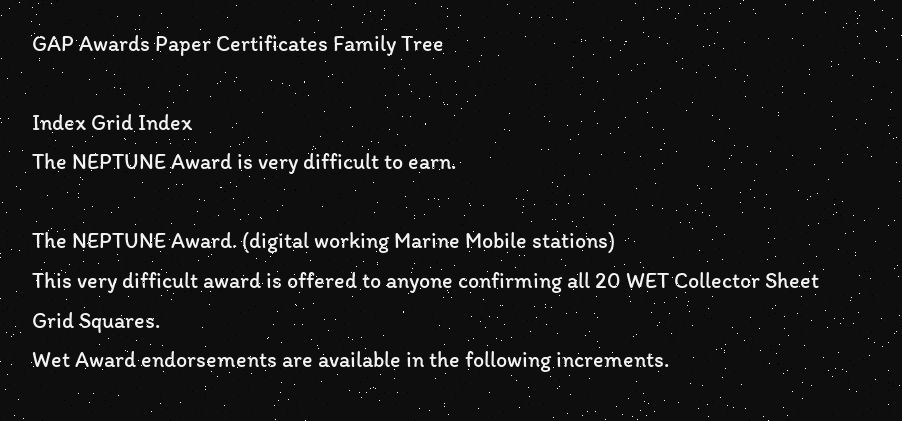GAP Awards Paper Certificates Family Tree

Index Grid Index
The NEPTUNE Award is very difficult to earn.

The NEPTUNE Award. (digital working Marine Mobile stations)
This very difficult award is offered to anyone confirming all 20 WET Collector Sheet Grid Squares.
Wet Award endorsements are available in the following increments.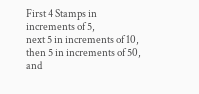First 4 Stamps in increments of 5,
next 5 in increments of 10, then 5 in increments of 50, and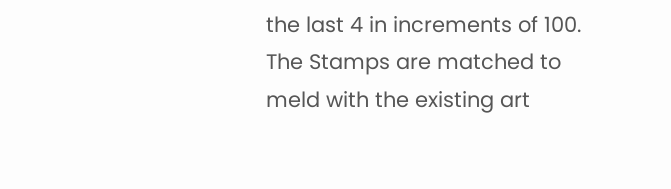the last 4 in increments of 100.
The Stamps are matched to meld with the existing art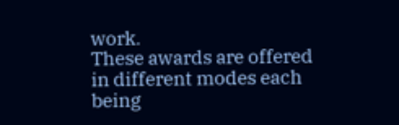work.
These awards are offered in different modes each being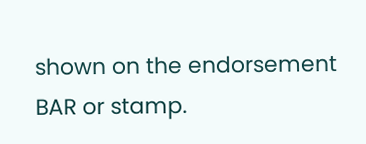shown on the endorsement BAR or stamp.